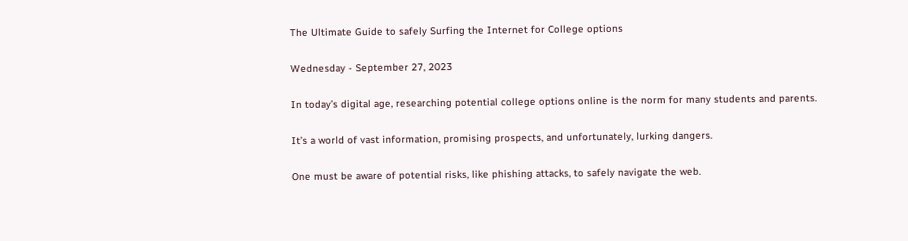The Ultimate Guide to safely Surfing the Internet for College options

Wednesday - September 27, 2023

In today’s digital age, researching potential college options online is the norm for many students and parents.

It’s a world of vast information, promising prospects, and unfortunately, lurking dangers.

One must be aware of potential risks, like phishing attacks, to safely navigate the web.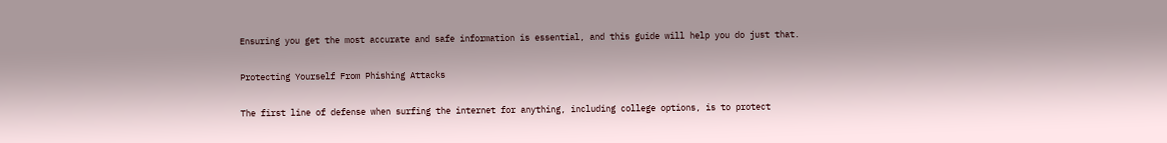Ensuring you get the most accurate and safe information is essential, and this guide will help you do just that.

Protecting Yourself From Phishing Attacks

The first line of defense when surfing the internet for anything, including college options, is to protect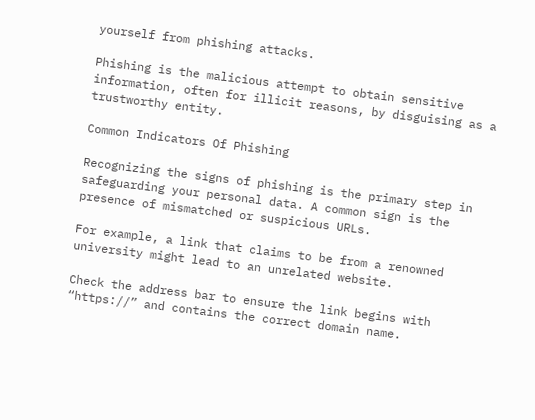yourself from phishing attacks.

Phishing is the malicious attempt to obtain sensitive information, often for illicit reasons, by disguising as a trustworthy entity.

Common Indicators Of Phishing

Recognizing the signs of phishing is the primary step in safeguarding your personal data. A common sign is the presence of mismatched or suspicious URLs.

For example, a link that claims to be from a renowned university might lead to an unrelated website.

Check the address bar to ensure the link begins with “https://” and contains the correct domain name.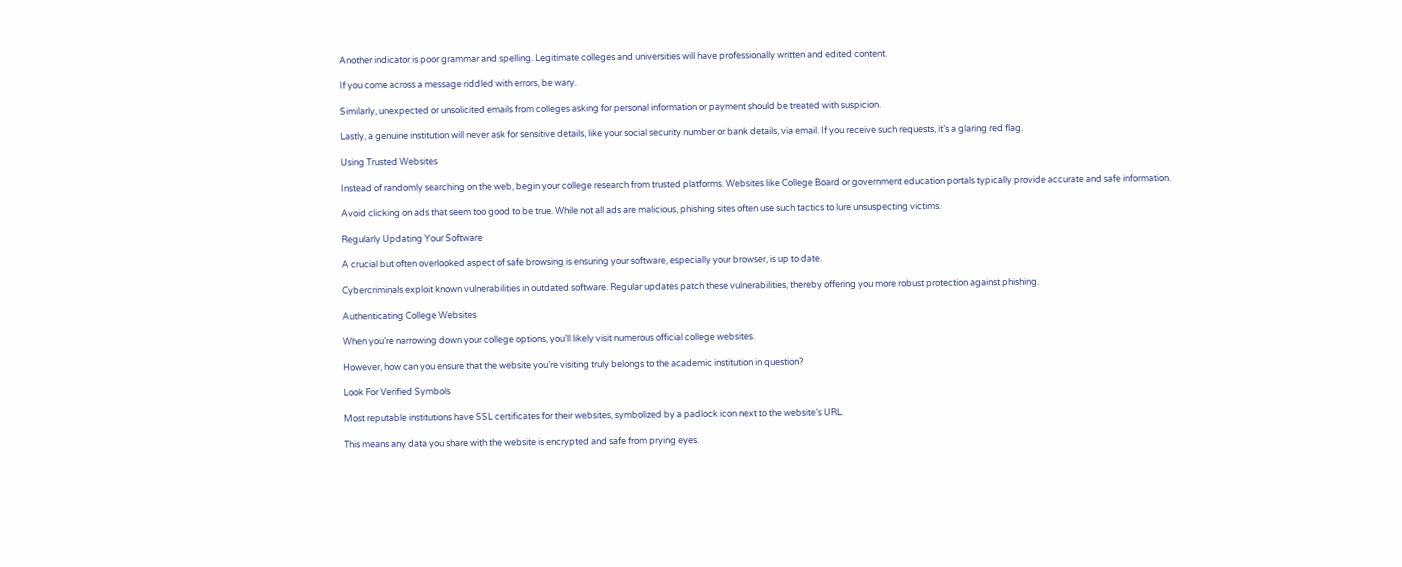Another indicator is poor grammar and spelling. Legitimate colleges and universities will have professionally written and edited content.

If you come across a message riddled with errors, be wary.

Similarly, unexpected or unsolicited emails from colleges asking for personal information or payment should be treated with suspicion.

Lastly, a genuine institution will never ask for sensitive details, like your social security number or bank details, via email. If you receive such requests, it’s a glaring red flag.

Using Trusted Websites

Instead of randomly searching on the web, begin your college research from trusted platforms. Websites like College Board or government education portals typically provide accurate and safe information.

Avoid clicking on ads that seem too good to be true. While not all ads are malicious, phishing sites often use such tactics to lure unsuspecting victims.

Regularly Updating Your Software

A crucial but often overlooked aspect of safe browsing is ensuring your software, especially your browser, is up to date.

Cybercriminals exploit known vulnerabilities in outdated software. Regular updates patch these vulnerabilities, thereby offering you more robust protection against phishing.

Authenticating College Websites

When you’re narrowing down your college options, you’ll likely visit numerous official college websites.

However, how can you ensure that the website you’re visiting truly belongs to the academic institution in question?

Look For Verified Symbols

Most reputable institutions have SSL certificates for their websites, symbolized by a padlock icon next to the website’s URL.

This means any data you share with the website is encrypted and safe from prying eyes.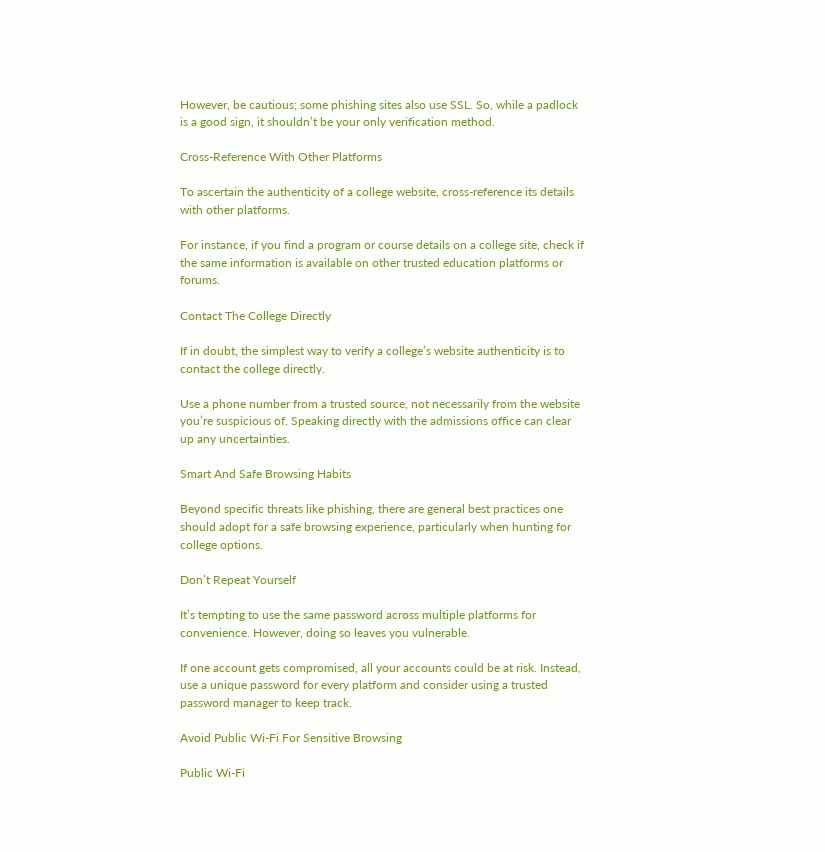However, be cautious; some phishing sites also use SSL. So, while a padlock is a good sign, it shouldn’t be your only verification method.

Cross-Reference With Other Platforms

To ascertain the authenticity of a college website, cross-reference its details with other platforms.

For instance, if you find a program or course details on a college site, check if the same information is available on other trusted education platforms or forums.

Contact The College Directly

If in doubt, the simplest way to verify a college’s website authenticity is to contact the college directly.

Use a phone number from a trusted source, not necessarily from the website you’re suspicious of. Speaking directly with the admissions office can clear up any uncertainties.

Smart And Safe Browsing Habits

Beyond specific threats like phishing, there are general best practices one should adopt for a safe browsing experience, particularly when hunting for college options.

Don’t Repeat Yourself

It’s tempting to use the same password across multiple platforms for convenience. However, doing so leaves you vulnerable.

If one account gets compromised, all your accounts could be at risk. Instead, use a unique password for every platform and consider using a trusted password manager to keep track.

Avoid Public Wi-Fi For Sensitive Browsing

Public Wi-Fi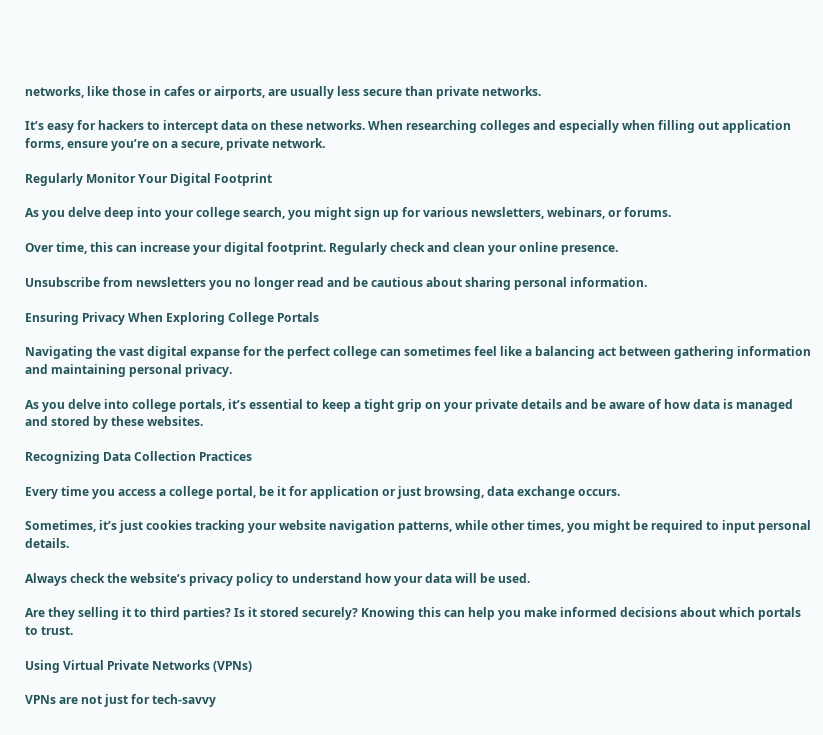networks, like those in cafes or airports, are usually less secure than private networks.

It’s easy for hackers to intercept data on these networks. When researching colleges and especially when filling out application forms, ensure you’re on a secure, private network.

Regularly Monitor Your Digital Footprint

As you delve deep into your college search, you might sign up for various newsletters, webinars, or forums.

Over time, this can increase your digital footprint. Regularly check and clean your online presence.

Unsubscribe from newsletters you no longer read and be cautious about sharing personal information.

Ensuring Privacy When Exploring College Portals

Navigating the vast digital expanse for the perfect college can sometimes feel like a balancing act between gathering information and maintaining personal privacy.

As you delve into college portals, it’s essential to keep a tight grip on your private details and be aware of how data is managed and stored by these websites.

Recognizing Data Collection Practices

Every time you access a college portal, be it for application or just browsing, data exchange occurs.

Sometimes, it’s just cookies tracking your website navigation patterns, while other times, you might be required to input personal details.

Always check the website’s privacy policy to understand how your data will be used.

Are they selling it to third parties? Is it stored securely? Knowing this can help you make informed decisions about which portals to trust.

Using Virtual Private Networks (VPNs)

VPNs are not just for tech-savvy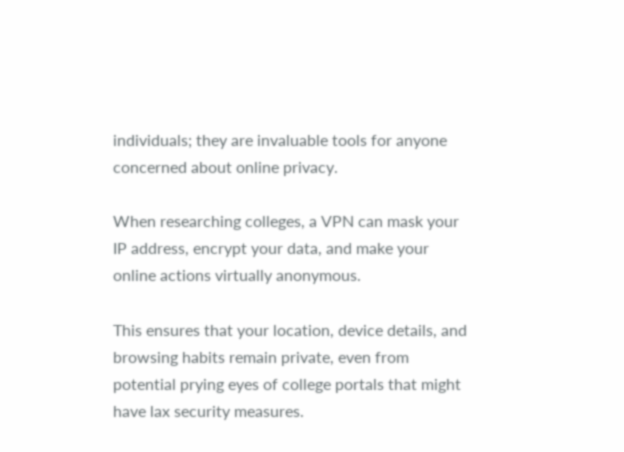individuals; they are invaluable tools for anyone concerned about online privacy.

When researching colleges, a VPN can mask your IP address, encrypt your data, and make your online actions virtually anonymous.

This ensures that your location, device details, and browsing habits remain private, even from potential prying eyes of college portals that might have lax security measures.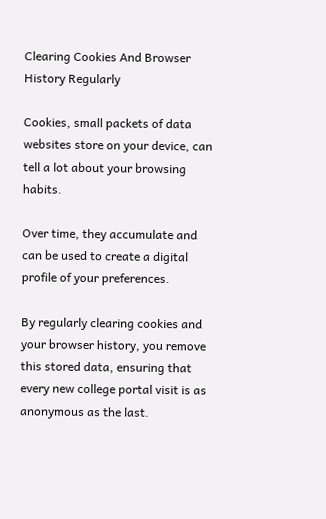Clearing Cookies And Browser History Regularly

Cookies, small packets of data websites store on your device, can tell a lot about your browsing habits.

Over time, they accumulate and can be used to create a digital profile of your preferences.

By regularly clearing cookies and your browser history, you remove this stored data, ensuring that every new college portal visit is as anonymous as the last.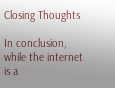Closing Thoughts

In conclusion, while the internet is a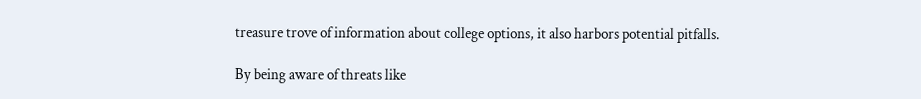treasure trove of information about college options, it also harbors potential pitfalls.

By being aware of threats like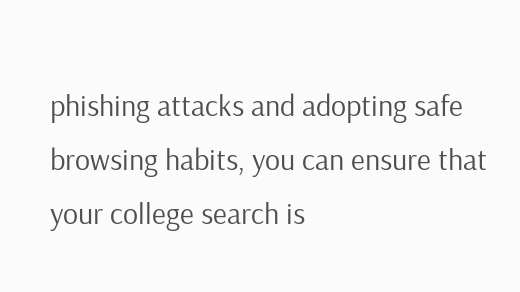phishing attacks and adopting safe browsing habits, you can ensure that your college search is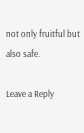not only fruitful but also safe.

Leave a Reply